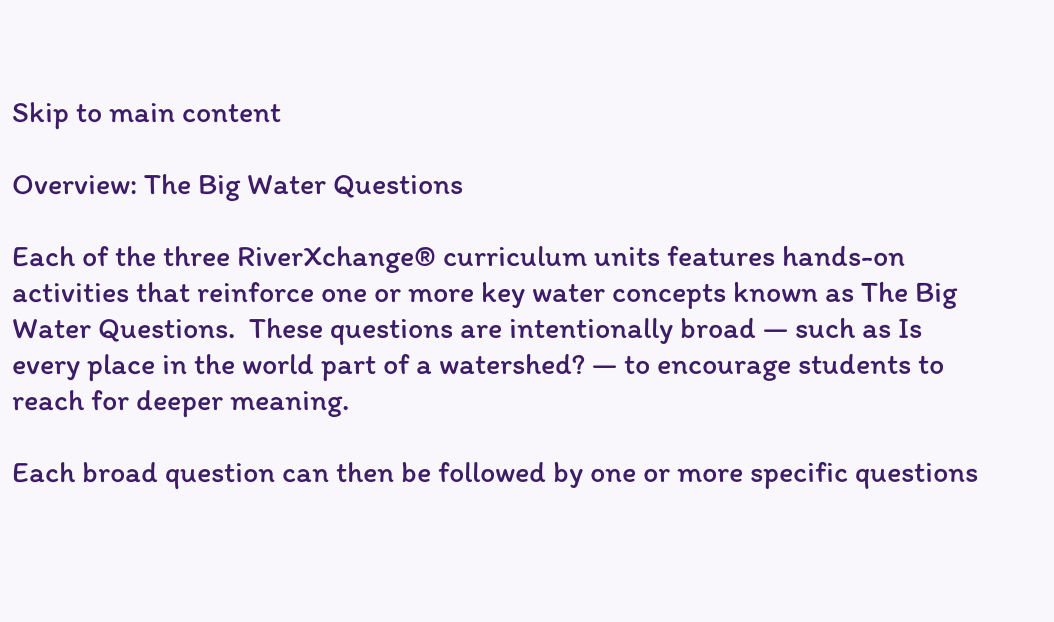Skip to main content

Overview: The Big Water Questions

Each of the three RiverXchange® curriculum units features hands-on activities that reinforce one or more key water concepts known as The Big Water Questions.  These questions are intentionally broad — such as Is every place in the world part of a watershed? — to encourage students to reach for deeper meaning.

Each broad question can then be followed by one or more specific questions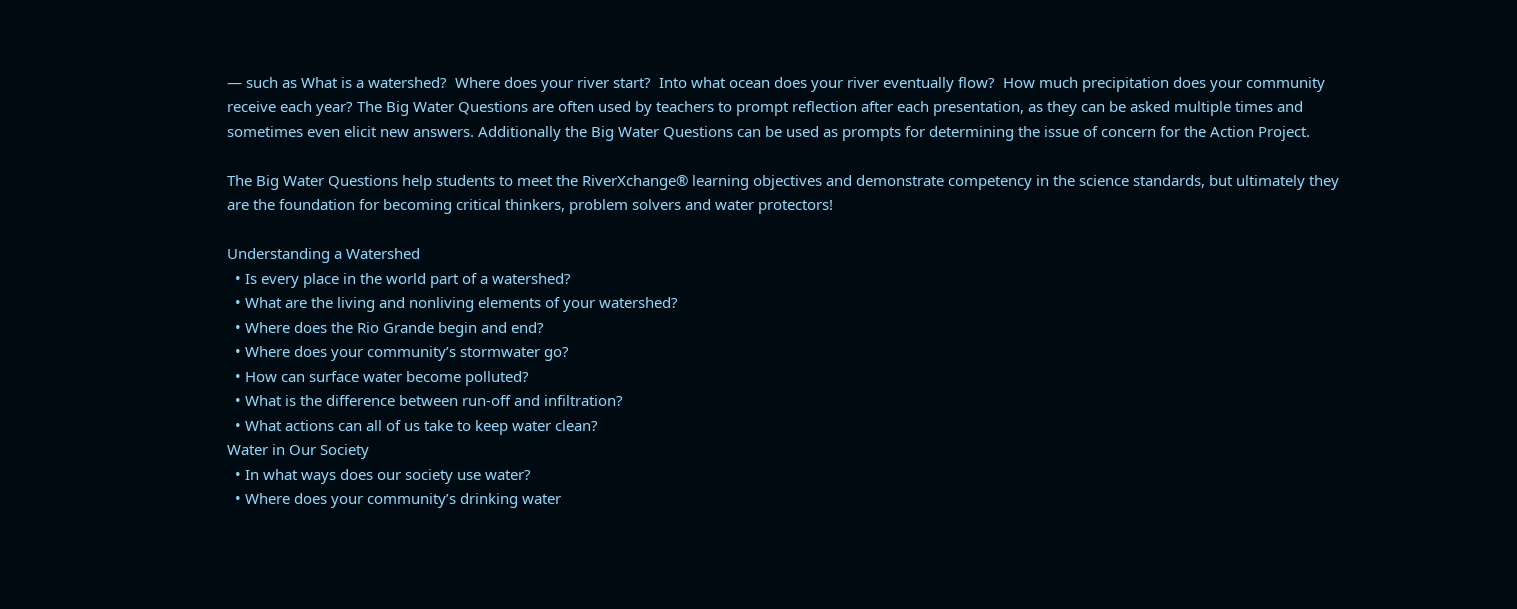— such as What is a watershed?  Where does your river start?  Into what ocean does your river eventually flow?  How much precipitation does your community receive each year? The Big Water Questions are often used by teachers to prompt reflection after each presentation, as they can be asked multiple times and sometimes even elicit new answers. Additionally the Big Water Questions can be used as prompts for determining the issue of concern for the Action Project.

The Big Water Questions help students to meet the RiverXchange® learning objectives and demonstrate competency in the science standards, but ultimately they are the foundation for becoming critical thinkers, problem solvers and water protectors!

Understanding a Watershed
  • Is every place in the world part of a watershed?
  • What are the living and nonliving elements of your watershed?
  • Where does the Rio Grande begin and end?
  • Where does your community’s stormwater go?
  • How can surface water become polluted?
  • What is the difference between run-off and infiltration?
  • What actions can all of us take to keep water clean?
Water in Our Society
  • In what ways does our society use water?
  • Where does your community’s drinking water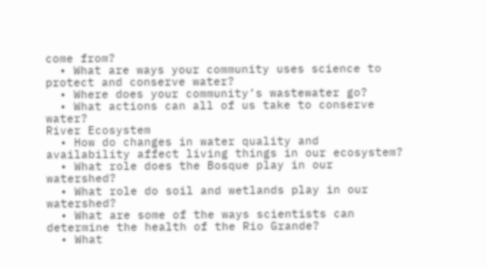come from?
  • What are ways your community uses science to protect and conserve water?
  • Where does your community’s wastewater go?
  • What actions can all of us take to conserve water?
River Ecosystem
  • How do changes in water quality and availability affect living things in our ecosystem?
  • What role does the Bosque play in our watershed?
  • What role do soil and wetlands play in our watershed?
  • What are some of the ways scientists can determine the health of the Rio Grande?
  • What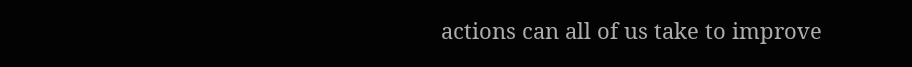actions can all of us take to improve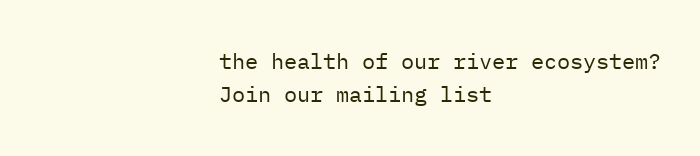the health of our river ecosystem?
Join our mailing list